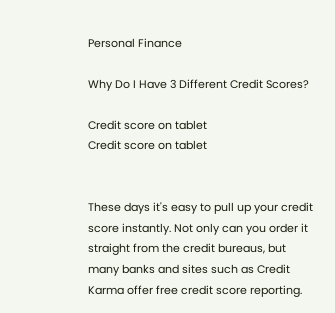Personal Finance

Why Do I Have 3 Different Credit Scores?

Credit score on tablet
Credit score on tablet


These days it's easy to pull up your credit score instantly. Not only can you order it straight from the credit bureaus, but many banks and sites such as Credit Karma offer free credit score reporting.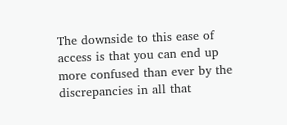The downside to this ease of access is that you can end up more confused than ever by the discrepancies in all that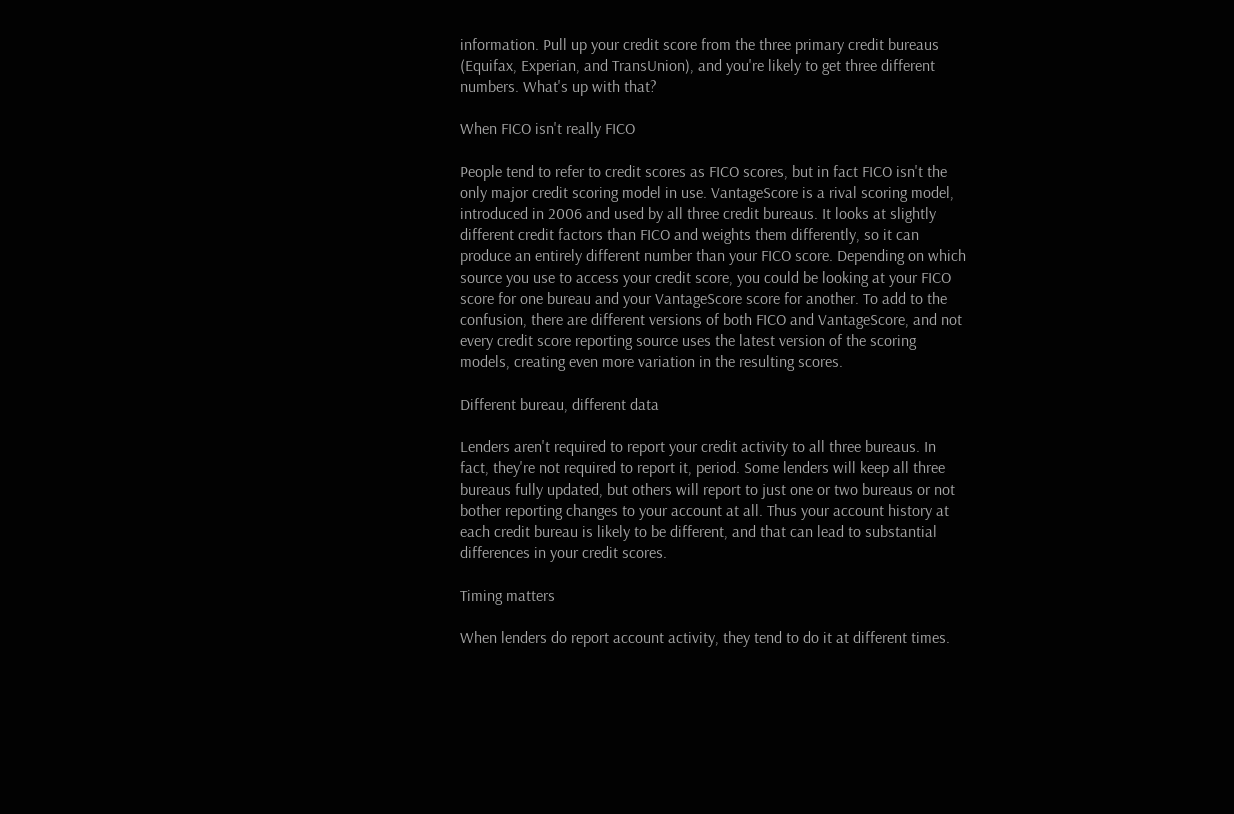information. Pull up your credit score from the three primary credit bureaus (Equifax, Experian, and TransUnion), and you're likely to get three different numbers. What's up with that?

When FICO isn't really FICO

People tend to refer to credit scores as FICO scores, but in fact FICO isn't the only major credit scoring model in use. VantageScore is a rival scoring model, introduced in 2006 and used by all three credit bureaus. It looks at slightly different credit factors than FICO and weights them differently, so it can produce an entirely different number than your FICO score. Depending on which source you use to access your credit score, you could be looking at your FICO score for one bureau and your VantageScore score for another. To add to the confusion, there are different versions of both FICO and VantageScore, and not every credit score reporting source uses the latest version of the scoring models, creating even more variation in the resulting scores.

Different bureau, different data

Lenders aren't required to report your credit activity to all three bureaus. In fact, they're not required to report it, period. Some lenders will keep all three bureaus fully updated, but others will report to just one or two bureaus or not bother reporting changes to your account at all. Thus your account history at each credit bureau is likely to be different, and that can lead to substantial differences in your credit scores.

Timing matters

When lenders do report account activity, they tend to do it at different times.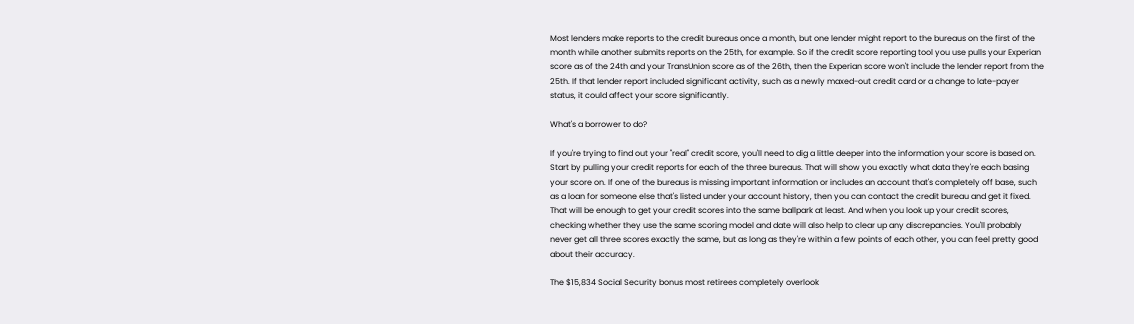Most lenders make reports to the credit bureaus once a month, but one lender might report to the bureaus on the first of the month while another submits reports on the 25th, for example. So if the credit score reporting tool you use pulls your Experian score as of the 24th and your TransUnion score as of the 26th, then the Experian score won't include the lender report from the 25th. If that lender report included significant activity, such as a newly maxed-out credit card or a change to late-payer status, it could affect your score significantly.

What's a borrower to do?

If you're trying to find out your "real" credit score, you'll need to dig a little deeper into the information your score is based on. Start by pulling your credit reports for each of the three bureaus. That will show you exactly what data they're each basing your score on. If one of the bureaus is missing important information or includes an account that's completely off base, such as a loan for someone else that's listed under your account history, then you can contact the credit bureau and get it fixed. That will be enough to get your credit scores into the same ballpark at least. And when you look up your credit scores, checking whether they use the same scoring model and date will also help to clear up any discrepancies. You'll probably never get all three scores exactly the same, but as long as they're within a few points of each other, you can feel pretty good about their accuracy.

The $15,834 Social Security bonus most retirees completely overlook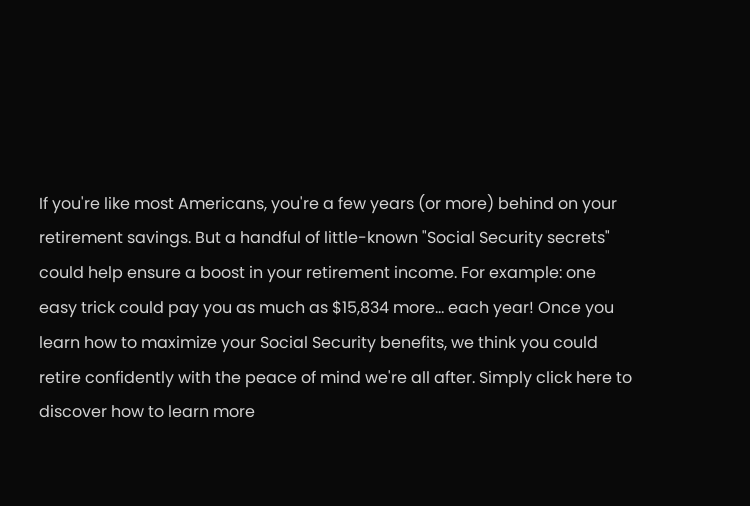If you're like most Americans, you're a few years (or more) behind on your retirement savings. But a handful of little-known "Social Security secrets" could help ensure a boost in your retirement income. For example: one easy trick could pay you as much as $15,834 more... each year! Once you learn how to maximize your Social Security benefits, we think you could retire confidently with the peace of mind we're all after. Simply click here to discover how to learn more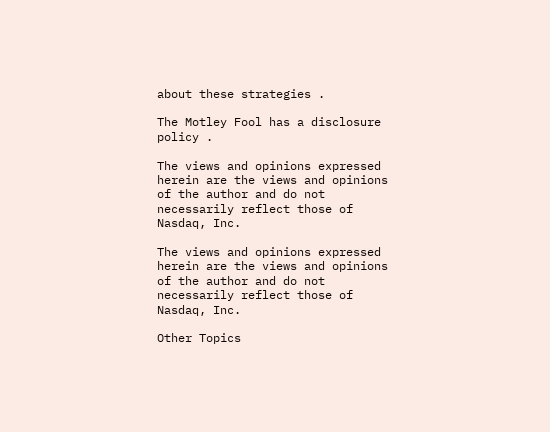about these strategies .

The Motley Fool has a disclosure policy .

The views and opinions expressed herein are the views and opinions of the author and do not necessarily reflect those of Nasdaq, Inc.

The views and opinions expressed herein are the views and opinions of the author and do not necessarily reflect those of Nasdaq, Inc.

Other Topics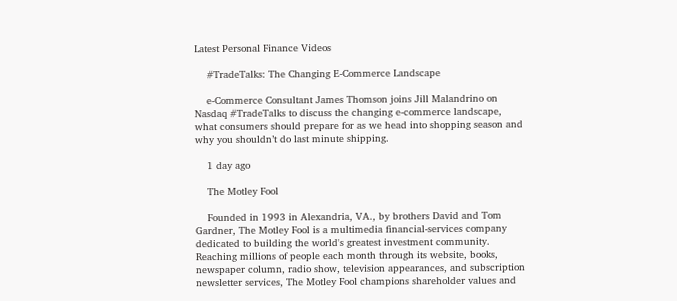Latest Personal Finance Videos

    #TradeTalks: The Changing E-Commerce Landscape

    e-Commerce Consultant James Thomson joins Jill Malandrino on Nasdaq #TradeTalks to discuss the changing e-commerce landscape, what consumers should prepare for as we head into shopping season and why you shouldn’t do last minute shipping.

    1 day ago

    The Motley Fool

    Founded in 1993 in Alexandria, VA., by brothers David and Tom Gardner, The Motley Fool is a multimedia financial-services company dedicated to building the world's greatest investment community. Reaching millions of people each month through its website, books, newspaper column, radio show, television appearances, and subscription newsletter services, The Motley Fool champions shareholder values and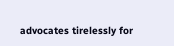advocates tirelessly for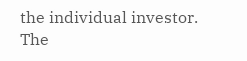the individual investor. The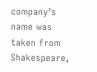company's name was taken from Shakespeare,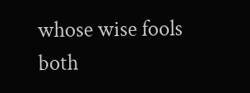whose wise fools both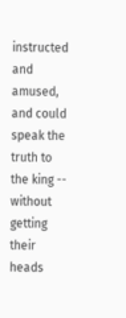instructed and amused, and could speak the truth to the king -- without getting their heads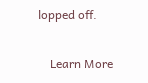lopped off.

    Learn More